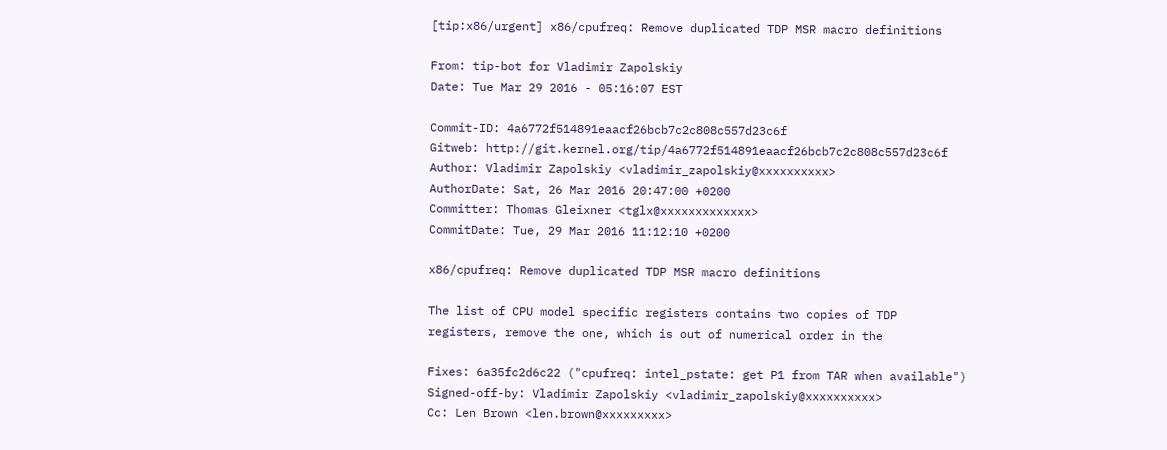[tip:x86/urgent] x86/cpufreq: Remove duplicated TDP MSR macro definitions

From: tip-bot for Vladimir Zapolskiy
Date: Tue Mar 29 2016 - 05:16:07 EST

Commit-ID: 4a6772f514891eaacf26bcb7c2c808c557d23c6f
Gitweb: http://git.kernel.org/tip/4a6772f514891eaacf26bcb7c2c808c557d23c6f
Author: Vladimir Zapolskiy <vladimir_zapolskiy@xxxxxxxxxx>
AuthorDate: Sat, 26 Mar 2016 20:47:00 +0200
Committer: Thomas Gleixner <tglx@xxxxxxxxxxxxx>
CommitDate: Tue, 29 Mar 2016 11:12:10 +0200

x86/cpufreq: Remove duplicated TDP MSR macro definitions

The list of CPU model specific registers contains two copies of TDP
registers, remove the one, which is out of numerical order in the

Fixes: 6a35fc2d6c22 ("cpufreq: intel_pstate: get P1 from TAR when available")
Signed-off-by: Vladimir Zapolskiy <vladimir_zapolskiy@xxxxxxxxxx>
Cc: Len Brown <len.brown@xxxxxxxxx>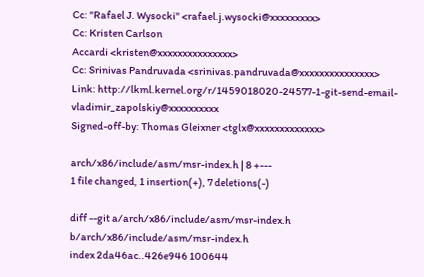Cc: "Rafael J. Wysocki" <rafael.j.wysocki@xxxxxxxxx>
Cc: Kristen Carlson
Accardi <kristen@xxxxxxxxxxxxxxx>
Cc: Srinivas Pandruvada <srinivas.pandruvada@xxxxxxxxxxxxxxx>
Link: http://lkml.kernel.org/r/1459018020-24577-1-git-send-email-vladimir_zapolskiy@xxxxxxxxxx
Signed-off-by: Thomas Gleixner <tglx@xxxxxxxxxxxxx>

arch/x86/include/asm/msr-index.h | 8 +---
1 file changed, 1 insertion(+), 7 deletions(-)

diff --git a/arch/x86/include/asm/msr-index.h b/arch/x86/include/asm/msr-index.h
index 2da46ac..426e946 100644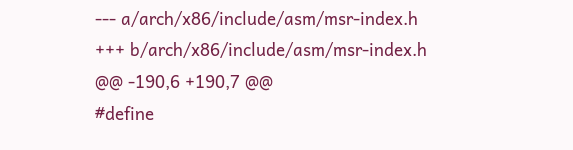--- a/arch/x86/include/asm/msr-index.h
+++ b/arch/x86/include/asm/msr-index.h
@@ -190,6 +190,7 @@
#define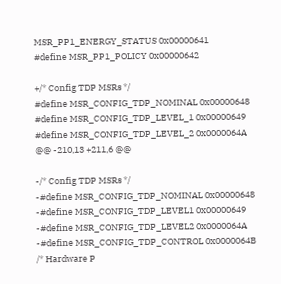MSR_PP1_ENERGY_STATUS 0x00000641
#define MSR_PP1_POLICY 0x00000642

+/* Config TDP MSRs */
#define MSR_CONFIG_TDP_NOMINAL 0x00000648
#define MSR_CONFIG_TDP_LEVEL_1 0x00000649
#define MSR_CONFIG_TDP_LEVEL_2 0x0000064A
@@ -210,13 +211,6 @@

-/* Config TDP MSRs */
-#define MSR_CONFIG_TDP_NOMINAL 0x00000648
-#define MSR_CONFIG_TDP_LEVEL1 0x00000649
-#define MSR_CONFIG_TDP_LEVEL2 0x0000064A
-#define MSR_CONFIG_TDP_CONTROL 0x0000064B
/* Hardware P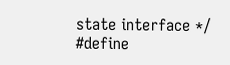state interface */
#define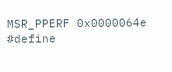MSR_PPERF 0x0000064e
#define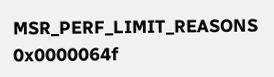MSR_PERF_LIMIT_REASONS 0x0000064f